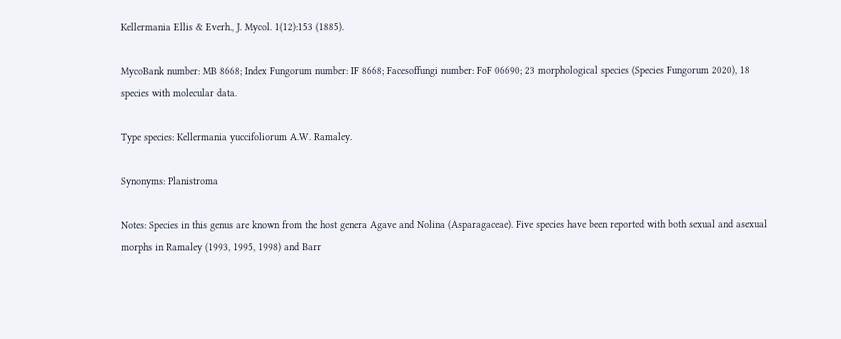Kellermania Ellis & Everh., J. Mycol. 1(12):153 (1885).

MycoBank number: MB 8668; Index Fungorum number: IF 8668; Facesoffungi number: FoF 06690; 23 morphological species (Species Fungorum 2020), 18 species with molecular data.

Type species: Kellermania yuccifoliorum A.W. Ramaley.

Synonyms: Planistroma

Notes: Species in this genus are known from the host genera Agave and Nolina (Asparagaceae). Five species have been reported with both sexual and asexual morphs in Ramaley (1993, 1995, 1998) and Barr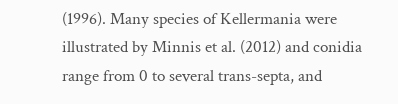(1996). Many species of Kellermania were illustrated by Minnis et al. (2012) and conidia range from 0 to several trans-septa, and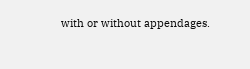with or without appendages.